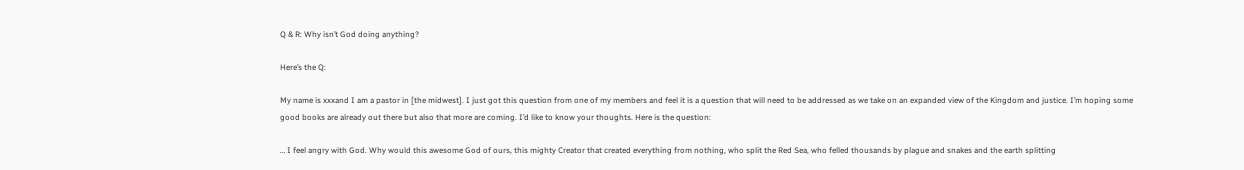Q & R: Why isn’t God doing anything?

Here’s the Q:

My name is xxxand I am a pastor in [the midwest]. I just got this question from one of my members and feel it is a question that will need to be addressed as we take on an expanded view of the Kingdom and justice. I’m hoping some good books are already out there but also that more are coming. I’d like to know your thoughts. Here is the question:

… I feel angry with God. Why would this awesome God of ours, this mighty Creator that created everything from nothing, who split the Red Sea, who felled thousands by plague and snakes and the earth splitting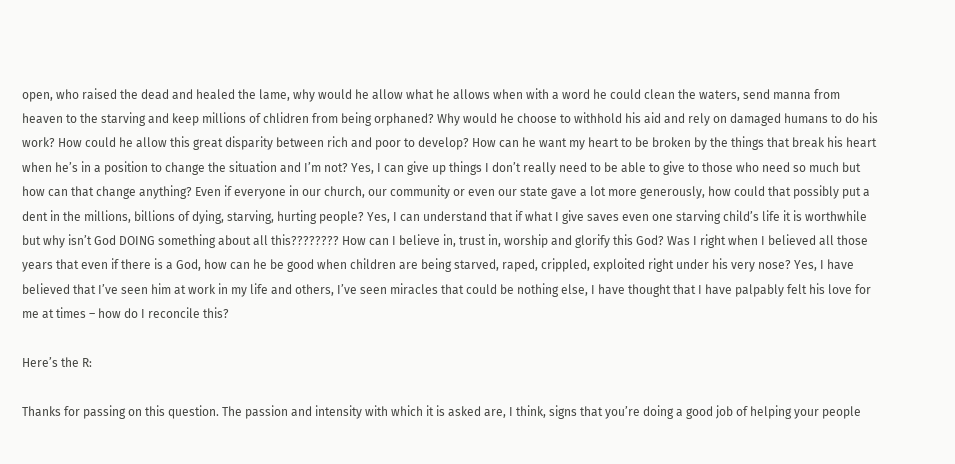open, who raised the dead and healed the lame, why would he allow what he allows when with a word he could clean the waters, send manna from heaven to the starving and keep millions of chlidren from being orphaned? Why would he choose to withhold his aid and rely on damaged humans to do his work? How could he allow this great disparity between rich and poor to develop? How can he want my heart to be broken by the things that break his heart when he’s in a position to change the situation and I’m not? Yes, I can give up things I don’t really need to be able to give to those who need so much but how can that change anything? Even if everyone in our church, our community or even our state gave a lot more generously, how could that possibly put a dent in the millions, billions of dying, starving, hurting people? Yes, I can understand that if what I give saves even one starving child’s life it is worthwhile but why isn’t God DOING something about all this???????? How can I believe in, trust in, worship and glorify this God? Was I right when I believed all those years that even if there is a God, how can he be good when children are being starved, raped, crippled, exploited right under his very nose? Yes, I have believed that I’ve seen him at work in my life and others, I’ve seen miracles that could be nothing else, I have thought that I have palpably felt his love for me at times – how do I reconcile this?

Here’s the R:

Thanks for passing on this question. The passion and intensity with which it is asked are, I think, signs that you’re doing a good job of helping your people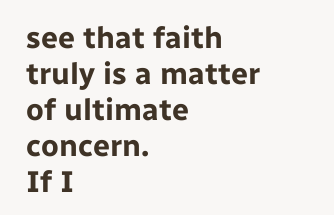see that faith truly is a matter of ultimate concern.
If I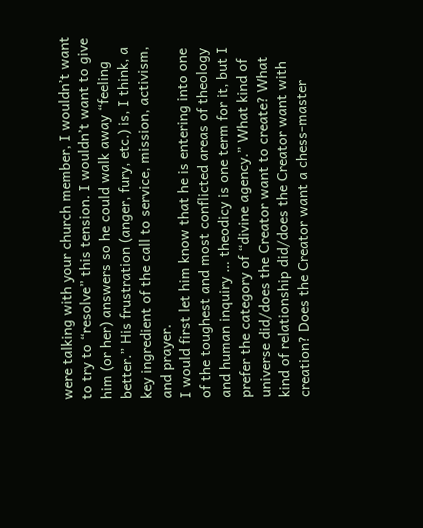were talking with your church member, I wouldn’t want to try to “resolve” this tension. I wouldn’t want to give him (or her) answers so he could walk away “feeling better.” His frustration (anger, fury, etc.) is, I think, a key ingredient of the call to service, mission, activism, and prayer.
I would first let him know that he is entering into one of the toughest and most conflicted areas of theology and human inquiry … theodicy is one term for it, but I prefer the category of “divine agency.” What kind of universe did/does the Creator want to create? What kind of relationship did/does the Creator want with creation? Does the Creator want a chess-master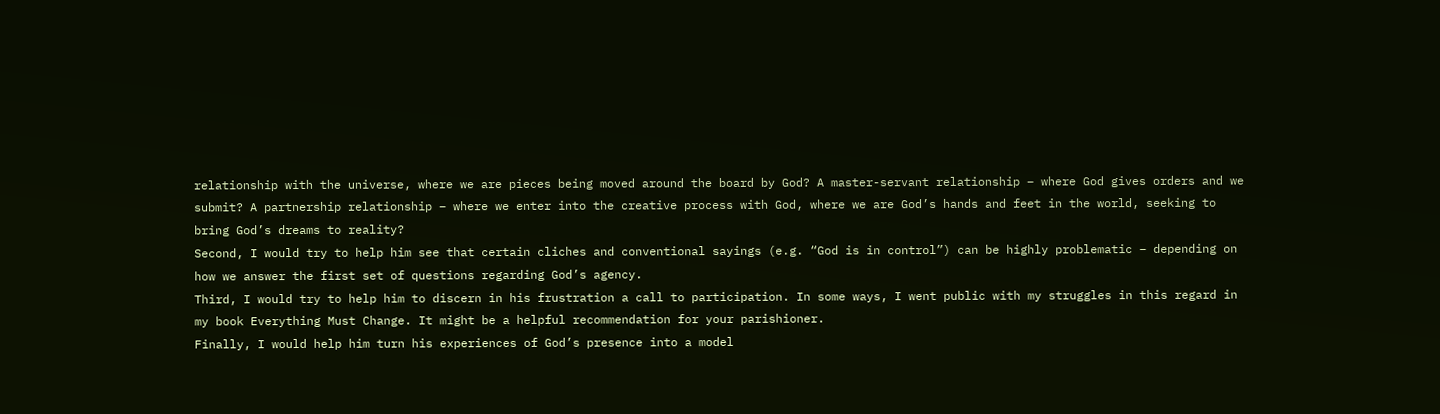relationship with the universe, where we are pieces being moved around the board by God? A master-servant relationship – where God gives orders and we submit? A partnership relationship – where we enter into the creative process with God, where we are God’s hands and feet in the world, seeking to bring God’s dreams to reality?
Second, I would try to help him see that certain cliches and conventional sayings (e.g. “God is in control”) can be highly problematic – depending on how we answer the first set of questions regarding God’s agency.
Third, I would try to help him to discern in his frustration a call to participation. In some ways, I went public with my struggles in this regard in my book Everything Must Change. It might be a helpful recommendation for your parishioner.
Finally, I would help him turn his experiences of God’s presence into a model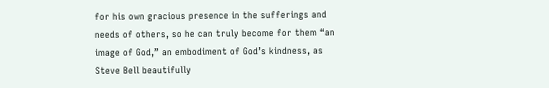for his own gracious presence in the sufferings and needs of others, so he can truly become for them “an image of God,” an embodiment of God’s kindness, as Steve Bell beautifully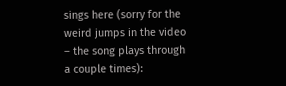sings here (sorry for the weird jumps in the video – the song plays through a couple times):